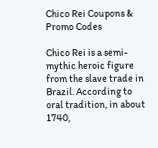Chico Rei Coupons & Promo Codes

Chico Rei is a semi-mythic heroic figure from the slave trade in Brazil. According to oral tradition, in about 1740,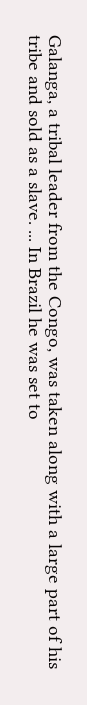Galanga, a tribal leader from the Congo, was taken along with a large part of his tribe and sold as a slave. ... In Brazil he was set to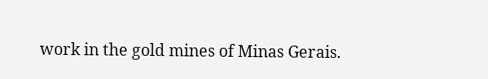work in the gold mines of Minas Gerais.